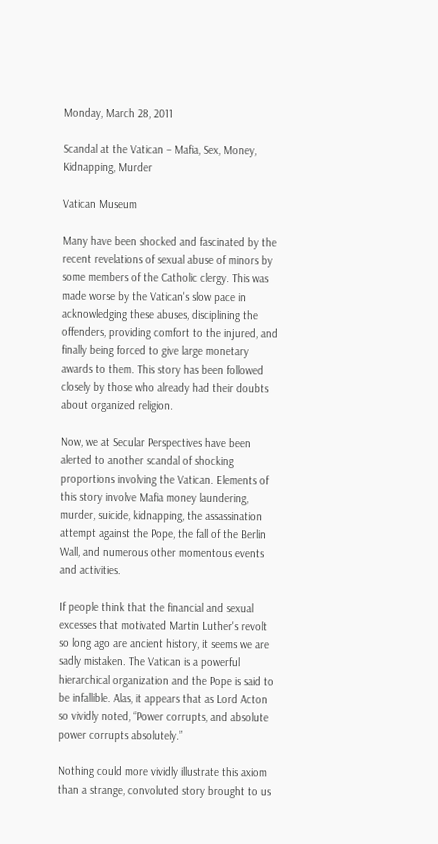Monday, March 28, 2011

Scandal at the Vatican – Mafia, Sex, Money, Kidnapping, Murder

Vatican Museum

Many have been shocked and fascinated by the recent revelations of sexual abuse of minors by some members of the Catholic clergy. This was made worse by the Vatican's slow pace in acknowledging these abuses, disciplining the offenders, providing comfort to the injured, and finally being forced to give large monetary awards to them. This story has been followed closely by those who already had their doubts about organized religion.

Now, we at Secular Perspectives have been alerted to another scandal of shocking proportions involving the Vatican. Elements of this story involve Mafia money laundering, murder, suicide, kidnapping, the assassination attempt against the Pope, the fall of the Berlin Wall, and numerous other momentous events and activities.

If people think that the financial and sexual excesses that motivated Martin Luther's revolt so long ago are ancient history, it seems we are sadly mistaken. The Vatican is a powerful hierarchical organization and the Pope is said to be infallible. Alas, it appears that as Lord Acton so vividly noted, “Power corrupts, and absolute power corrupts absolutely.”

Nothing could more vividly illustrate this axiom than a strange, convoluted story brought to us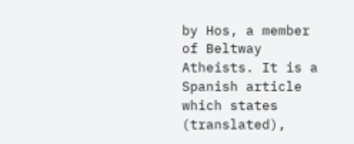by Hos, a member of Beltway Atheists. It is a Spanish article which states (translated),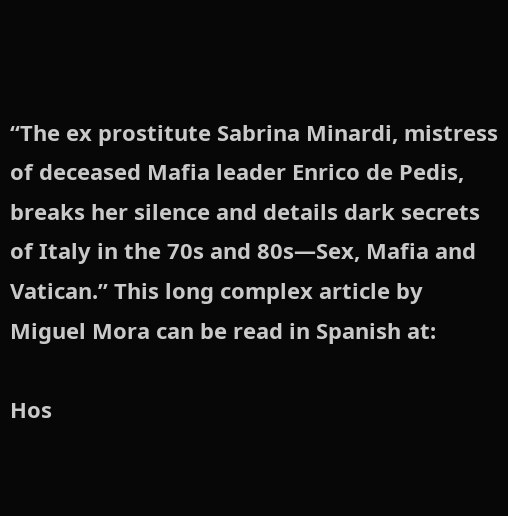“The ex prostitute Sabrina Minardi, mistress of deceased Mafia leader Enrico de Pedis, breaks her silence and details dark secrets of Italy in the 70s and 80s—Sex, Mafia and Vatican.” This long complex article by Miguel Mora can be read in Spanish at:

Hos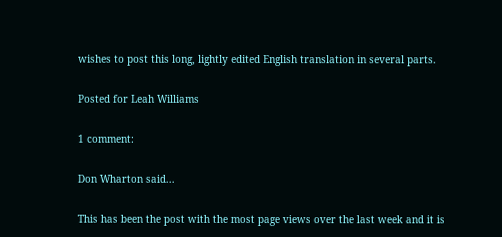wishes to post this long, lightly edited English translation in several parts.

Posted for Leah Williams

1 comment:

Don Wharton said...

This has been the post with the most page views over the last week and it is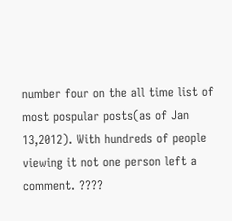number four on the all time list of most pospular posts(as of Jan 13,2012). With hundreds of people viewing it not one person left a comment. ????